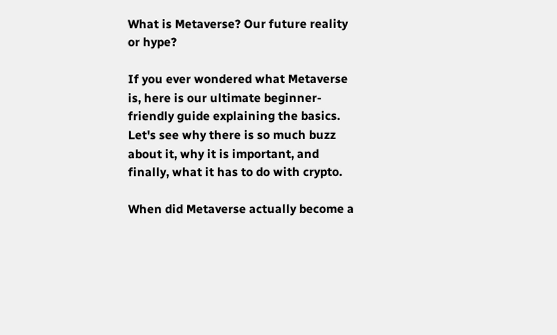What is Metaverse? Our future reality or hype?

If you ever wondered what Metaverse is, here is our ultimate beginner-friendly guide explaining the basics. Let's see why there is so much buzz about it, why it is important, and finally, what it has to do with crypto.

When did Metaverse actually become a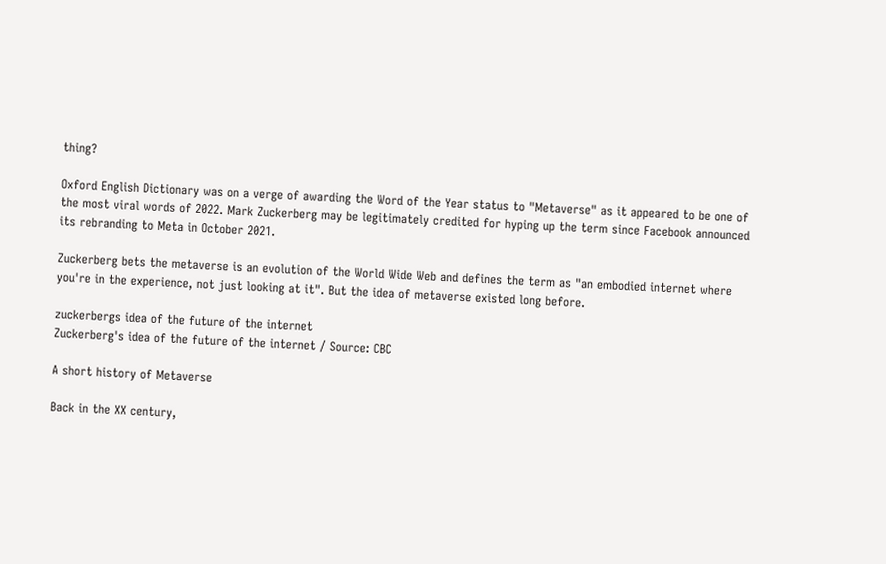thing?

Oxford English Dictionary was on a verge of awarding the Word of the Year status to "Metaverse" as it appeared to be one of the most viral words of 2022. Mark Zuckerberg may be legitimately credited for hyping up the term since Facebook announced its rebranding to Meta in October 2021.

Zuckerberg bets the metaverse is an evolution of the World Wide Web and defines the term as "an embodied internet where you're in the experience, not just looking at it". But the idea of metaverse existed long before.

zuckerbergs idea of the future of the internet
Zuckerberg's idea of the future of the internet / Source: CBC

A short history of Metaverse

Back in the XX century,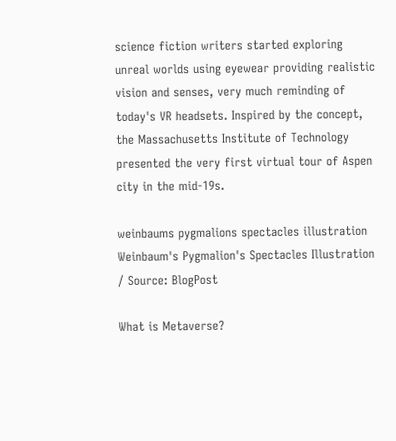science fiction writers started exploring unreal worlds using eyewear providing realistic vision and senses, very much reminding of today's VR headsets. Inspired by the concept, the Massachusetts Institute of Technology presented the very first virtual tour of Aspen city in the mid-19s.

weinbaums pygmalions spectacles illustration
Weinbaum's Pygmalion's Spectacles Illustration / Source: BlogPost

What is Metaverse?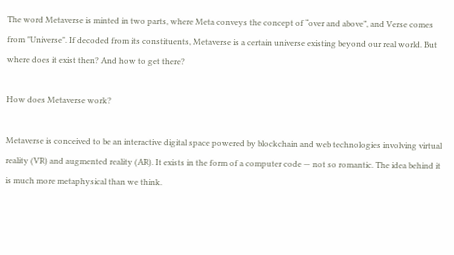The word Metaverse is minted in two parts, where Meta conveys the concept of “over and above”, and Verse comes from "Universe". If decoded from its constituents, Metaverse is a certain universe existing beyond our real world. But where does it exist then? And how to get there?

How does Metaverse work?

Metaverse is conceived to be an interactive digital space powered by blockchain and web technologies involving virtual reality (VR) and augmented reality (AR). It exists in the form of a computer code — not so romantic. The idea behind it is much more metaphysical than we think.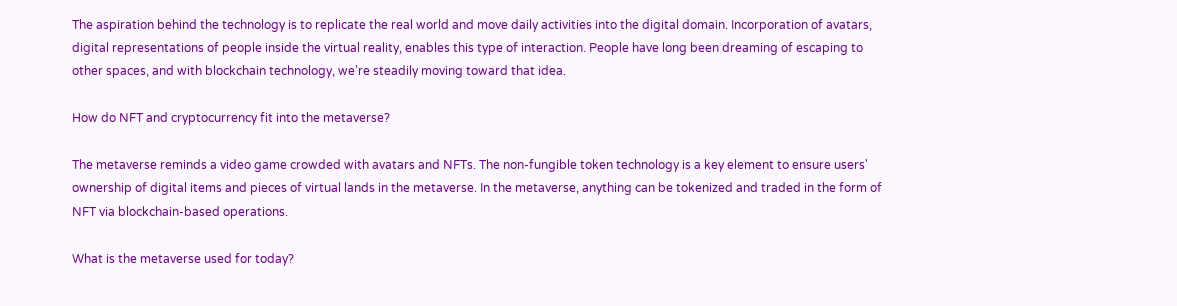The aspiration behind the technology is to replicate the real world and move daily activities into the digital domain. Incorporation of avatars, digital representations of people inside the virtual reality, enables this type of interaction. People have long been dreaming of escaping to other spaces, and with blockchain technology, we're steadily moving toward that idea.

How do NFT and cryptocurrency fit into the metaverse?

The metaverse reminds a video game crowded with avatars and NFTs. The non-fungible token technology is a key element to ensure users' ownership of digital items and pieces of virtual lands in the metaverse. In the metaverse, anything can be tokenized and traded in the form of NFT via blockchain-based operations.

What is the metaverse used for today?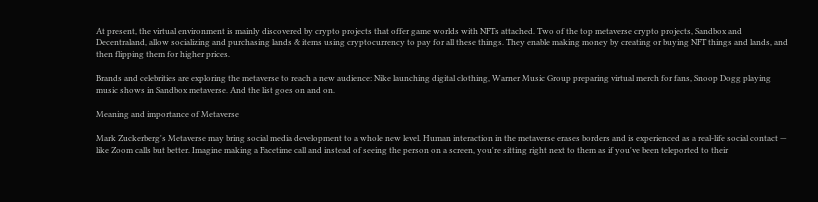At present, the virtual environment is mainly discovered by crypto projects that offer game worlds with NFTs attached. Two of the top metaverse crypto projects, Sandbox and Decentraland, allow socializing and purchasing lands & items using cryptocurrency to pay for all these things. They enable making money by creating or buying NFT things and lands, and then flipping them for higher prices.

Brands and celebrities are exploring the metaverse to reach a new audience: Nike launching digital clothing, Warner Music Group preparing virtual merch for fans, Snoop Dogg playing music shows in Sandbox metaverse. And the list goes on and on.

Meaning and importance of Metaverse

Mark Zuckerberg's Metaverse may bring social media development to a whole new level. Human interaction in the metaverse erases borders and is experienced as a real-life social contact — like Zoom calls but better. Imagine making a Facetime call and instead of seeing the person on a screen, you're sitting right next to them as if you've been teleported to their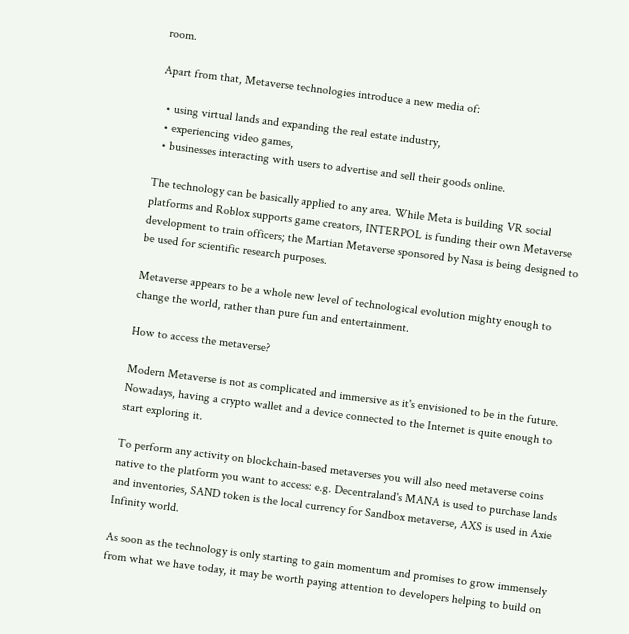room.

Apart from that, Metaverse technologies introduce a new media of:

  • using virtual lands and expanding the real estate industry,
  • experiencing video games,
  • businesses interacting with users to advertise and sell their goods online.

The technology can be basically applied to any area. While Meta is building VR social platforms and Roblox supports game creators, INTERPOL is funding their own Metaverse development to train officers; the Martian Metaverse sponsored by Nasa is being designed to be used for scientific research purposes.

Metaverse appears to be a whole new level of technological evolution mighty enough to change the world, rather than pure fun and entertainment.

How to access the metaverse?

Modern Metaverse is not as complicated and immersive as it's envisioned to be in the future. Nowadays, having a crypto wallet and a device connected to the Internet is quite enough to start exploring it.

To perform any activity on blockchain-based metaverses you will also need metaverse coins native to the platform you want to access: e.g. Decentraland's MANA is used to purchase lands and inventories, SAND token is the local currency for Sandbox metaverse, AXS is used in Axie Infinity world.

As soon as the technology is only starting to gain momentum and promises to grow immensely from what we have today, it may be worth paying attention to developers helping to build on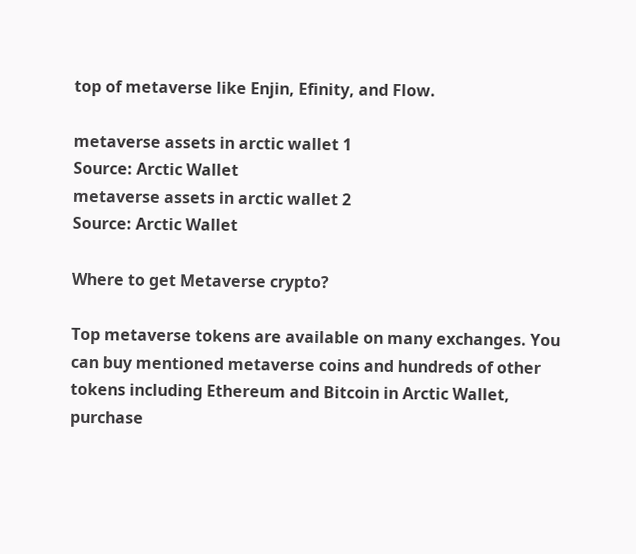top of metaverse like Enjin, Efinity, and Flow.

metaverse assets in arctic wallet 1
Source: Arctic Wallet
metaverse assets in arctic wallet 2
Source: Arctic Wallet

Where to get Metaverse crypto?

Top metaverse tokens are available on many exchanges. You can buy mentioned metaverse coins and hundreds of other tokens including Ethereum and Bitcoin in Arctic Wallet, purchase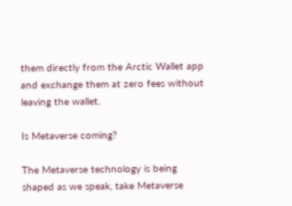them directly from the Arctic Wallet app and exchange them at zero fees without leaving the wallet.

Is Metaverse coming?

The Metaverse technology is being shaped as we speak, take Metaverse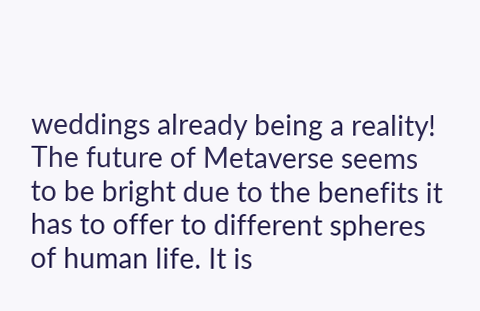weddings already being a reality! The future of Metaverse seems to be bright due to the benefits it has to offer to different spheres of human life. It is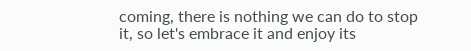coming, there is nothing we can do to stop it, so let's embrace it and enjoy its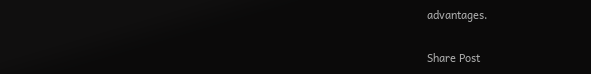advantages.

Share Post